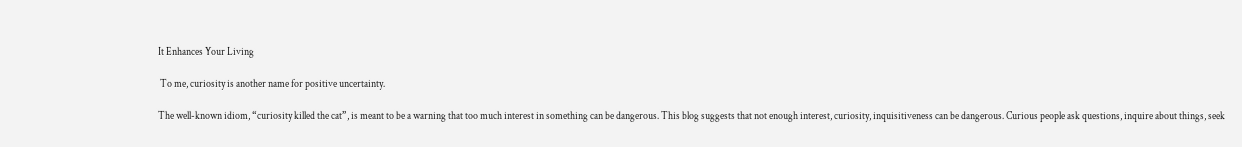It Enhances Your Living

 To me, curiosity is another name for positive uncertainty.

The well-known idiom, “curiosity killed the cat”, is meant to be a warning that too much interest in something can be dangerous. This blog suggests that not enough interest, curiosity, inquisitiveness can be dangerous. Curious people ask questions, inquire about things, seek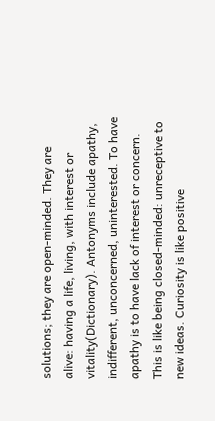solutions; they are open-minded. They are alive: having a life, living, with interest or vitality(Dictionary). Antonyms include apathy, indifferent, unconcerned, uninterested. To have apathy is to have lack of interest or concern. This is like being closed-minded: unreceptive to new ideas. Curiosity is like positive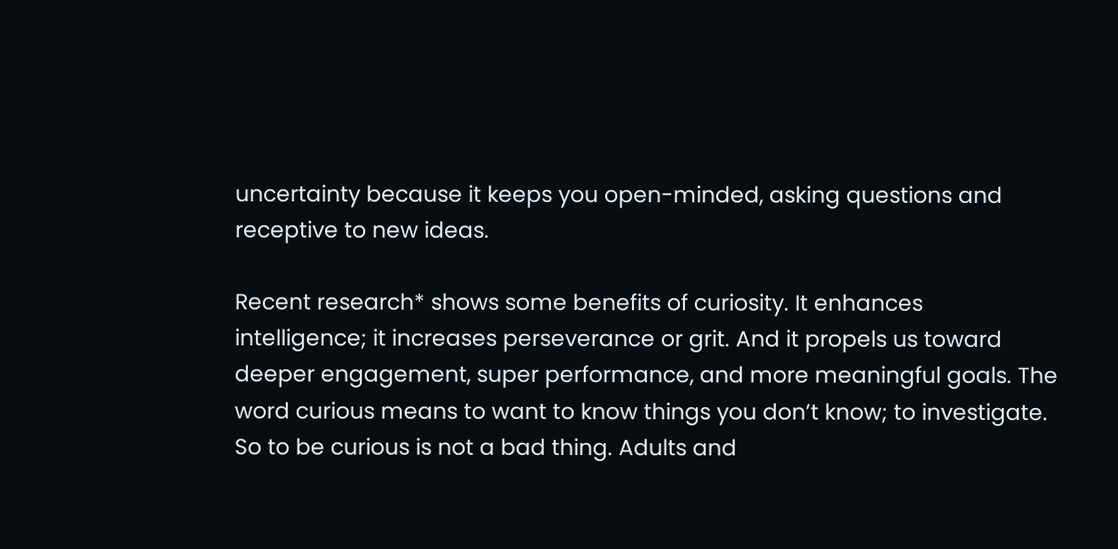uncertainty because it keeps you open-minded, asking questions and receptive to new ideas.

Recent research* shows some benefits of curiosity. It enhances intelligence; it increases perseverance or grit. And it propels us toward deeper engagement, super performance, and more meaningful goals. The word curious means to want to know things you don’t know; to investigate. So to be curious is not a bad thing. Adults and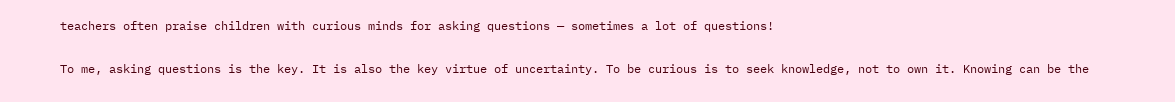teachers often praise children with curious minds for asking questions — sometimes a lot of questions!

To me, asking questions is the key. It is also the key virtue of uncertainty. To be curious is to seek knowledge, not to own it. Knowing can be the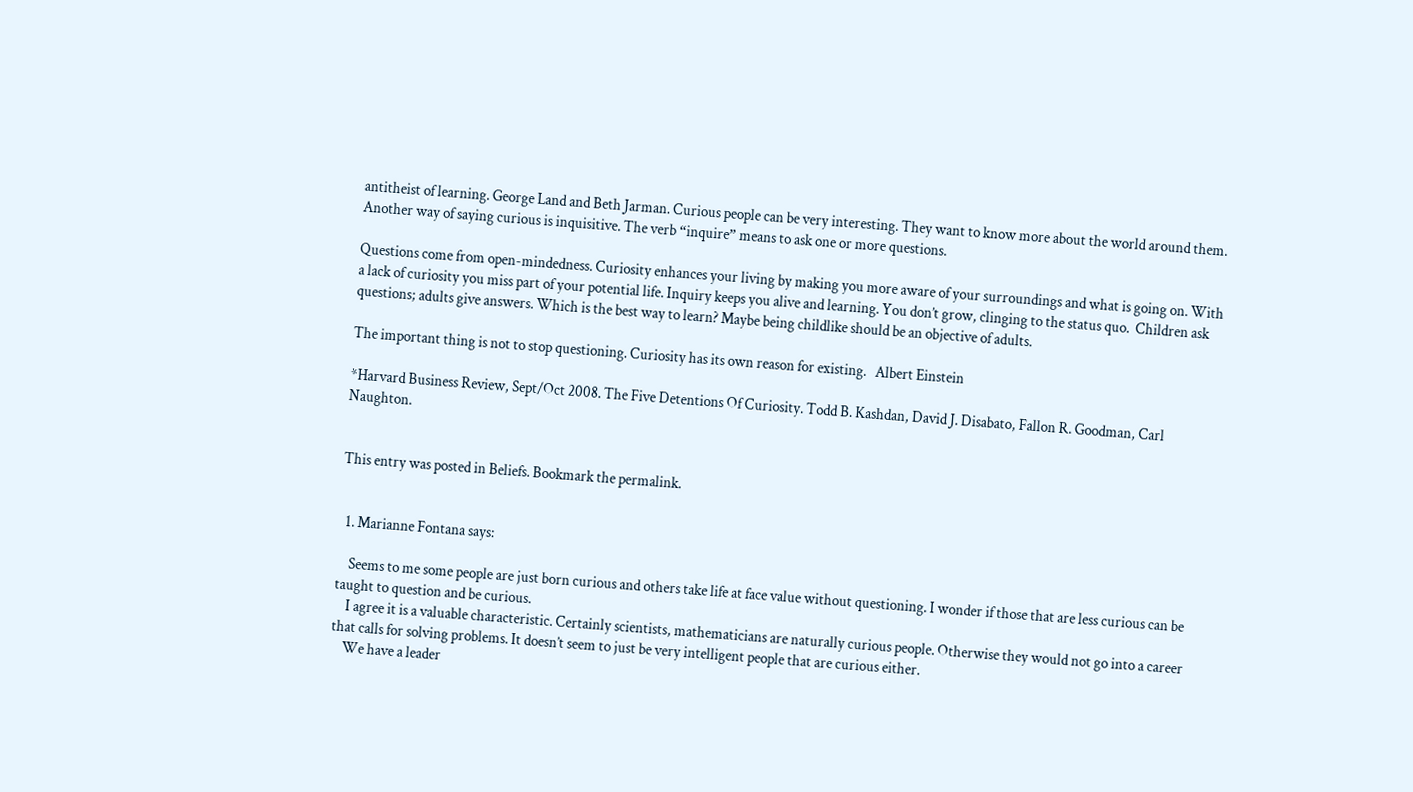antitheist of learning. George Land and Beth Jarman. Curious people can be very interesting. They want to know more about the world around them. Another way of saying curious is inquisitive. The verb “inquire” means to ask one or more questions.

Questions come from open-mindedness. Curiosity enhances your living by making you more aware of your surroundings and what is going on. With a lack of curiosity you miss part of your potential life. Inquiry keeps you alive and learning. You don’t grow, clinging to the status quo.  Children ask questions; adults give answers. Which is the best way to learn? Maybe being childlike should be an objective of adults.

The important thing is not to stop questioning. Curiosity has its own reason for existing.   Albert Einstein

*Harvard Business Review, Sept/Oct 2008. The Five Detentions Of Curiosity. Todd B. Kashdan, David J. Disabato, Fallon R. Goodman, Carl Naughton.


This entry was posted in Beliefs. Bookmark the permalink.


  1. Marianne Fontana says:

    Seems to me some people are just born curious and others take life at face value without questioning. I wonder if those that are less curious can be taught to question and be curious.
    I agree it is a valuable characteristic. Certainly scientists, mathematicians are naturally curious people. Otherwise they would not go into a career that calls for solving problems. It doesn’t seem to just be very intelligent people that are curious either.
    We have a leader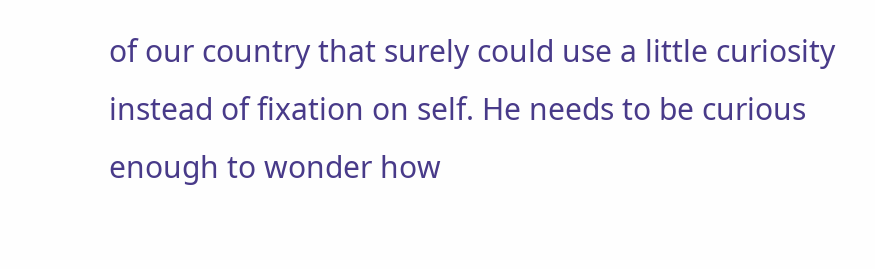of our country that surely could use a little curiosity instead of fixation on self. He needs to be curious enough to wonder how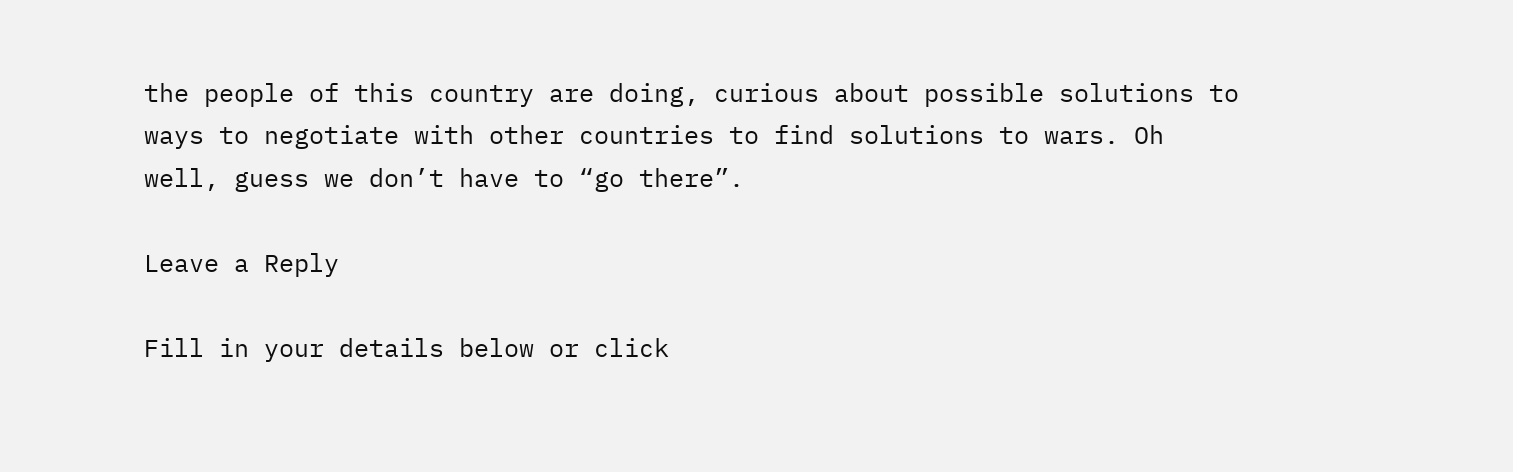the people of this country are doing, curious about possible solutions to ways to negotiate with other countries to find solutions to wars. Oh well, guess we don’t have to “go there”.

Leave a Reply

Fill in your details below or click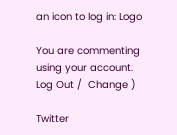an icon to log in: Logo

You are commenting using your account. Log Out /  Change )

Twitter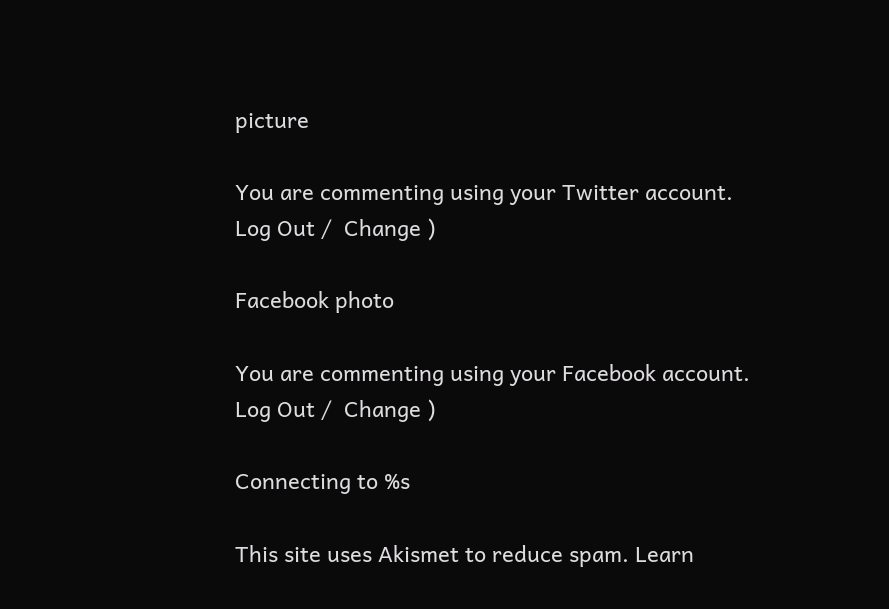picture

You are commenting using your Twitter account. Log Out /  Change )

Facebook photo

You are commenting using your Facebook account. Log Out /  Change )

Connecting to %s

This site uses Akismet to reduce spam. Learn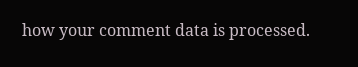how your comment data is processed.